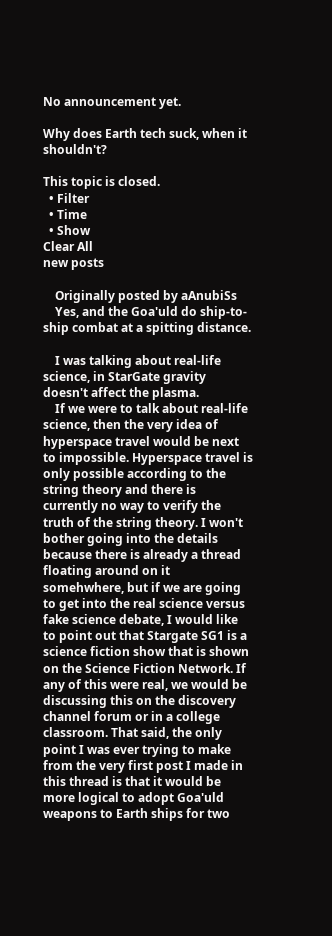No announcement yet.

Why does Earth tech suck, when it shouldn't?

This topic is closed.
  • Filter
  • Time
  • Show
Clear All
new posts

    Originally posted by aAnubiSs
    Yes, and the Goa'uld do ship-to-ship combat at a spitting distance.

    I was talking about real-life science, in StarGate gravity doesn't affect the plasma.
    If we were to talk about real-life science, then the very idea of hyperspace travel would be next to impossible. Hyperspace travel is only possible according to the string theory and there is currently no way to verify the truth of the string theory. I won't bother going into the details because there is already a thread floating around on it somehwhere, but if we are going to get into the real science versus fake science debate, I would like to point out that Stargate SG1 is a science fiction show that is shown on the Science Fiction Network. If any of this were real, we would be discussing this on the discovery channel forum or in a college classroom. That said, the only point I was ever trying to make from the very first post I made in this thread is that it would be more logical to adopt Goa'uld weapons to Earth ships for two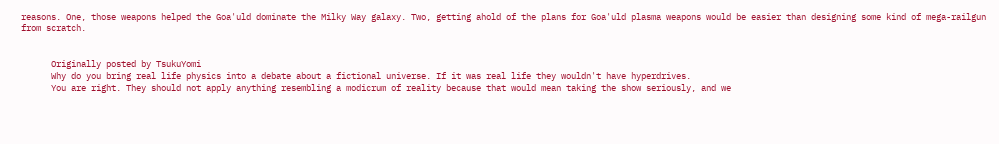reasons. One, those weapons helped the Goa'uld dominate the Milky Way galaxy. Two, getting ahold of the plans for Goa'uld plasma weapons would be easier than designing some kind of mega-railgun from scratch.


      Originally posted by TsukuYomi
      Why do you bring real life physics into a debate about a fictional universe. If it was real life they wouldn't have hyperdrives.
      You are right. They should not apply anything resembling a modicrum of reality because that would mean taking the show seriously, and we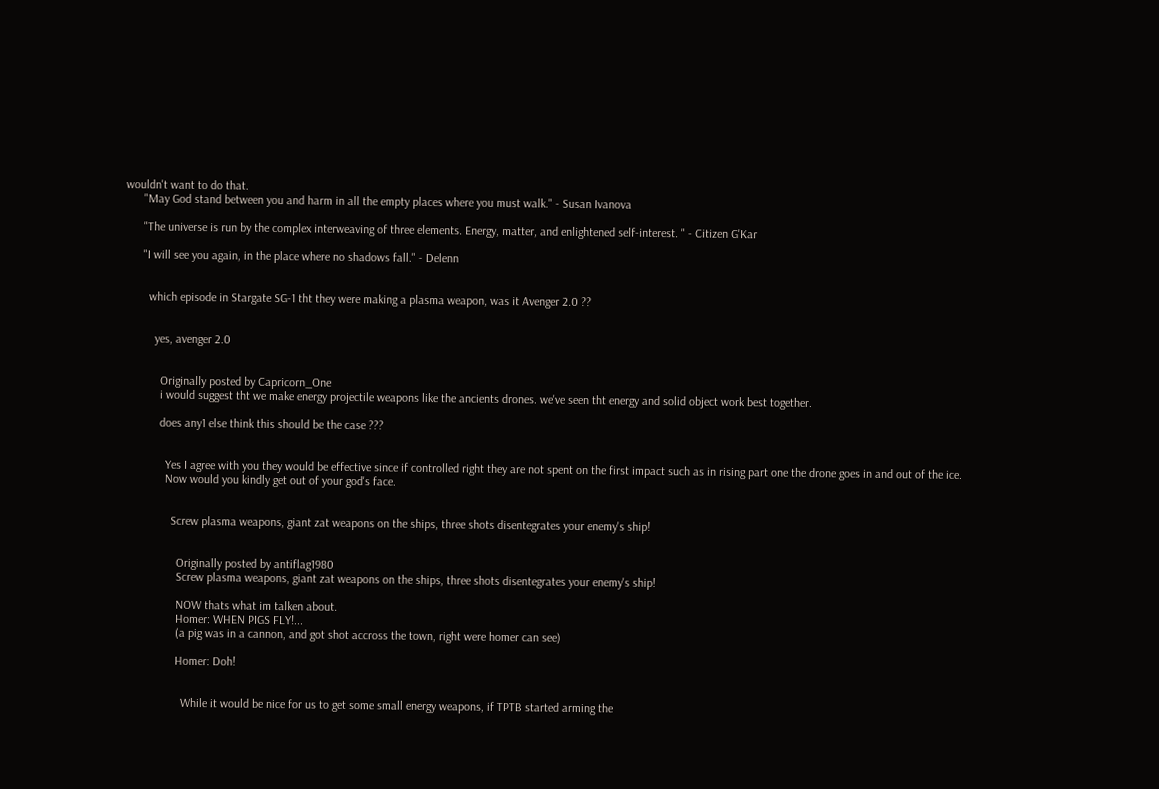wouldn't want to do that.
      "May God stand between you and harm in all the empty places where you must walk." - Susan Ivanova

      "The universe is run by the complex interweaving of three elements. Energy, matter, and enlightened self-interest. " - Citizen G'Kar

      "I will see you again, in the place where no shadows fall." - Delenn


        which episode in Stargate SG-1 tht they were making a plasma weapon, was it Avenger 2.0 ??


          yes, avenger 2.0


            Originally posted by Capricorn_One
            i would suggest tht we make energy projectile weapons like the ancients drones. we've seen tht energy and solid object work best together.

            does any1 else think this should be the case ???


              Yes I agree with you they would be effective since if controlled right they are not spent on the first impact such as in rising part one the drone goes in and out of the ice.
              Now would you kindly get out of your god's face.


                Screw plasma weapons, giant zat weapons on the ships, three shots disentegrates your enemy's ship!


                  Originally posted by antiflag1980
                  Screw plasma weapons, giant zat weapons on the ships, three shots disentegrates your enemy's ship!

                  NOW thats what im talken about.
                  Homer: WHEN PIGS FLY!...
                  (a pig was in a cannon, and got shot accross the town, right were homer can see)

                  Homer: Doh!


                    While it would be nice for us to get some small energy weapons, if TPTB started arming the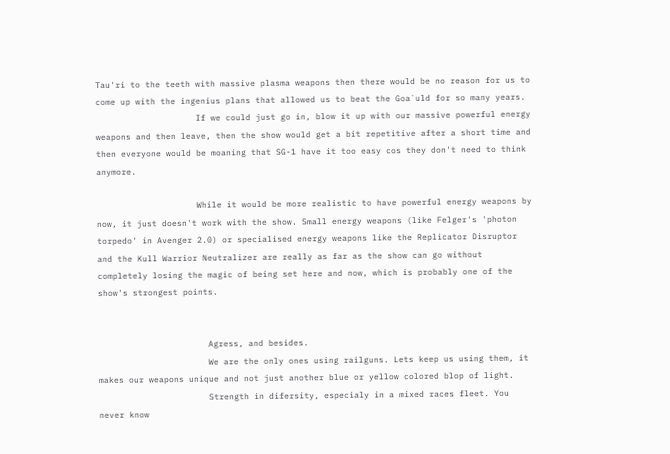Tau'ri to the teeth with massive plasma weapons then there would be no reason for us to come up with the ingenius plans that allowed us to beat the Goa`uld for so many years.
                    If we could just go in, blow it up with our massive powerful energy weapons and then leave, then the show would get a bit repetitive after a short time and then everyone would be moaning that SG-1 have it too easy cos they don't need to think anymore.

                    While it would be more realistic to have powerful energy weapons by now, it just doesn't work with the show. Small energy weapons (like Felger's 'photon torpedo' in Avenger 2.0) or specialised energy weapons like the Replicator Disruptor and the Kull Warrior Neutralizer are really as far as the show can go without completely losing the magic of being set here and now, which is probably one of the show's strongest points.


                      Agress, and besides.
                      We are the only ones using railguns. Lets keep us using them, it makes our weapons unique and not just another blue or yellow colored blop of light.
                      Strength in difersity, especialy in a mixed races fleet. You never know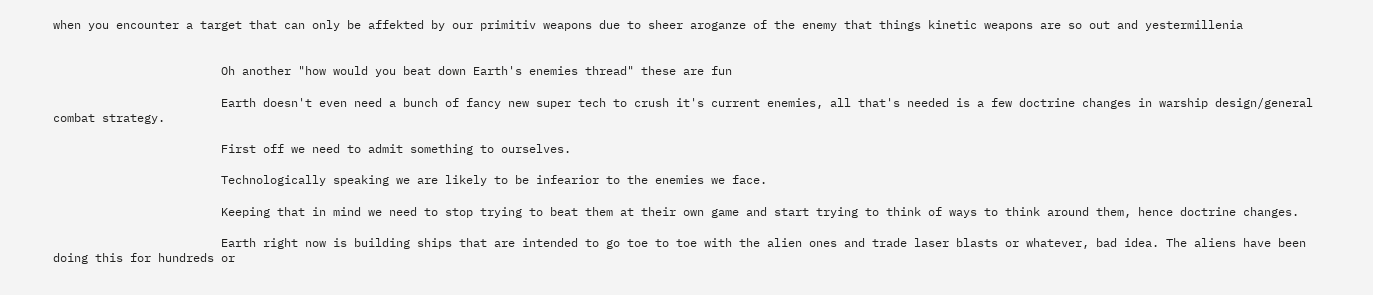when you encounter a target that can only be affekted by our primitiv weapons due to sheer aroganze of the enemy that things kinetic weapons are so out and yestermillenia


                        Oh another "how would you beat down Earth's enemies thread" these are fun

                        Earth doesn't even need a bunch of fancy new super tech to crush it's current enemies, all that's needed is a few doctrine changes in warship design/general combat strategy.

                        First off we need to admit something to ourselves.

                        Technologically speaking we are likely to be infearior to the enemies we face.

                        Keeping that in mind we need to stop trying to beat them at their own game and start trying to think of ways to think around them, hence doctrine changes.

                        Earth right now is building ships that are intended to go toe to toe with the alien ones and trade laser blasts or whatever, bad idea. The aliens have been doing this for hundreds or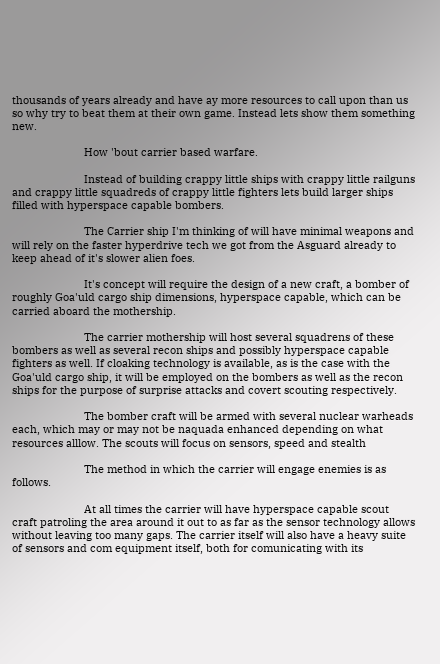thousands of years already and have ay more resources to call upon than us so why try to beat them at their own game. Instead lets show them something new.

                        How 'bout carrier based warfare.

                        Instead of building crappy little ships with crappy little railguns and crappy little squadreds of crappy little fighters lets build larger ships filled with hyperspace capable bombers.

                        The Carrier ship I'm thinking of will have minimal weapons and will rely on the faster hyperdrive tech we got from the Asguard already to keep ahead of it's slower alien foes.

                        It's concept will require the design of a new craft, a bomber of roughly Goa'uld cargo ship dimensions, hyperspace capable, which can be carried aboard the mothership.

                        The carrier mothership will host several squadrens of these bombers as well as several recon ships and possibly hyperspace capable fighters as well. If cloaking technology is available, as is the case with the Goa'uld cargo ship, it will be employed on the bombers as well as the recon ships for the purpose of surprise attacks and covert scouting respectively.

                        The bomber craft will be armed with several nuclear warheads each, which may or may not be naquada enhanced depending on what resources alllow. The scouts will focus on sensors, speed and stealth

                        The method in which the carrier will engage enemies is as follows.

                        At all times the carrier will have hyperspace capable scout craft patroling the area around it out to as far as the sensor technology allows without leaving too many gaps. The carrier itself will also have a heavy suite of sensors and com equipment itself, both for comunicating with its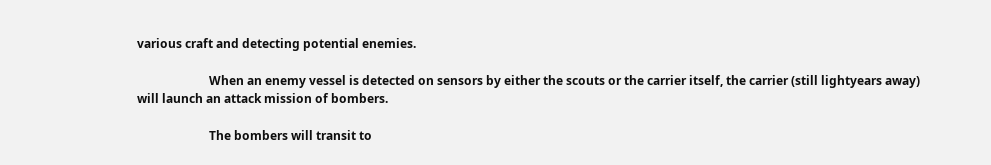various craft and detecting potential enemies.

                        When an enemy vessel is detected on sensors by either the scouts or the carrier itself, the carrier (still lightyears away) will launch an attack mission of bombers.

                        The bombers will transit to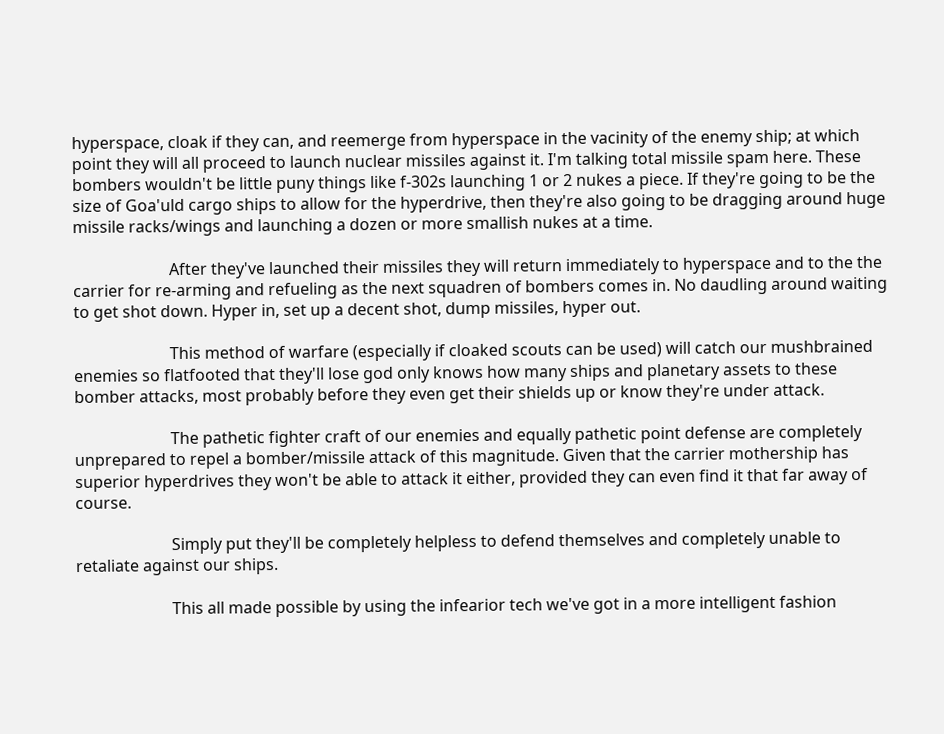hyperspace, cloak if they can, and reemerge from hyperspace in the vacinity of the enemy ship; at which point they will all proceed to launch nuclear missiles against it. I'm talking total missile spam here. These bombers wouldn't be little puny things like f-302s launching 1 or 2 nukes a piece. If they're going to be the size of Goa'uld cargo ships to allow for the hyperdrive, then they're also going to be dragging around huge missile racks/wings and launching a dozen or more smallish nukes at a time.

                        After they've launched their missiles they will return immediately to hyperspace and to the the carrier for re-arming and refueling as the next squadren of bombers comes in. No daudling around waiting to get shot down. Hyper in, set up a decent shot, dump missiles, hyper out.

                        This method of warfare (especially if cloaked scouts can be used) will catch our mushbrained enemies so flatfooted that they'll lose god only knows how many ships and planetary assets to these bomber attacks, most probably before they even get their shields up or know they're under attack.

                        The pathetic fighter craft of our enemies and equally pathetic point defense are completely unprepared to repel a bomber/missile attack of this magnitude. Given that the carrier mothership has superior hyperdrives they won't be able to attack it either, provided they can even find it that far away of course.

                        Simply put they'll be completely helpless to defend themselves and completely unable to retaliate against our ships.

                        This all made possible by using the infearior tech we've got in a more intelligent fashion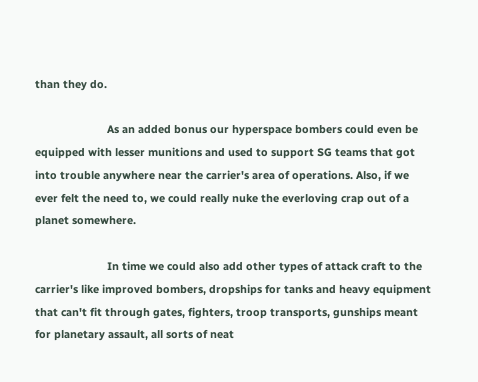than they do.

                        As an added bonus our hyperspace bombers could even be equipped with lesser munitions and used to support SG teams that got into trouble anywhere near the carrier's area of operations. Also, if we ever felt the need to, we could really nuke the everloving crap out of a planet somewhere.

                        In time we could also add other types of attack craft to the carrier's like improved bombers, dropships for tanks and heavy equipment that can't fit through gates, fighters, troop transports, gunships meant for planetary assault, all sorts of neat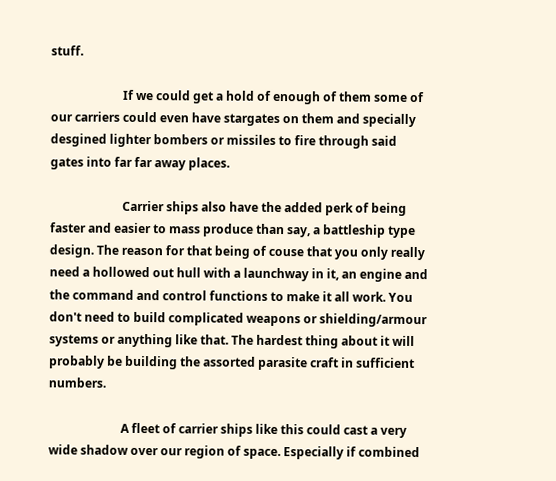stuff.

                        If we could get a hold of enough of them some of our carriers could even have stargates on them and specially desgined lighter bombers or missiles to fire through said gates into far far away places.

                        Carrier ships also have the added perk of being faster and easier to mass produce than say, a battleship type design. The reason for that being of couse that you only really need a hollowed out hull with a launchway in it, an engine and the command and control functions to make it all work. You don't need to build complicated weapons or shielding/armour systems or anything like that. The hardest thing about it will probably be building the assorted parasite craft in sufficient numbers.

                        A fleet of carrier ships like this could cast a very wide shadow over our region of space. Especially if combined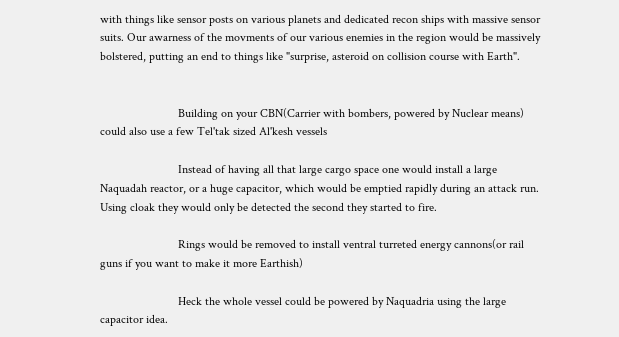with things like sensor posts on various planets and dedicated recon ships with massive sensor suits. Our awarness of the movments of our various enemies in the region would be massively bolstered, putting an end to things like "surprise, asteroid on collision course with Earth".


                          Building on your CBN(Carrier with bombers, powered by Nuclear means) could also use a few Tel'tak sized Al'kesh vessels

                          Instead of having all that large cargo space one would install a large Naquadah reactor, or a huge capacitor, which would be emptied rapidly during an attack run. Using cloak they would only be detected the second they started to fire.

                          Rings would be removed to install ventral turreted energy cannons(or rail guns if you want to make it more Earthish)

                          Heck the whole vessel could be powered by Naquadria using the large capacitor idea.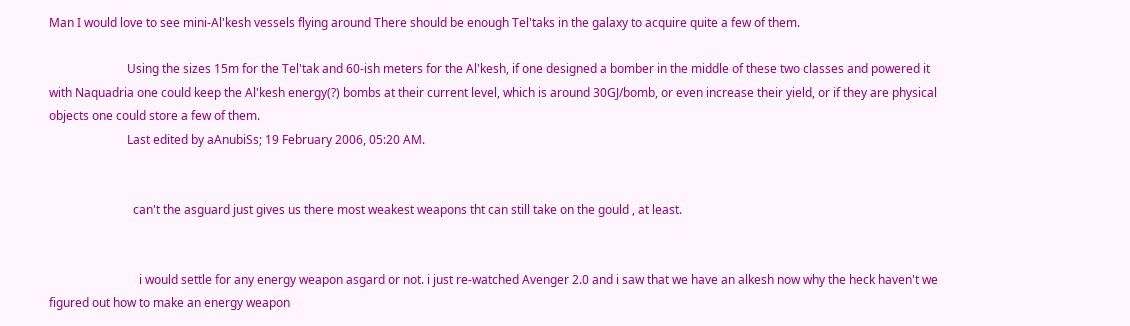Man I would love to see mini-Al'kesh vessels flying around There should be enough Tel'taks in the galaxy to acquire quite a few of them.

                          Using the sizes 15m for the Tel'tak and 60-ish meters for the Al'kesh, if one designed a bomber in the middle of these two classes and powered it with Naquadria one could keep the Al'kesh energy(?) bombs at their current level, which is around 30GJ/bomb, or even increase their yield, or if they are physical objects one could store a few of them.
                          Last edited by aAnubiSs; 19 February 2006, 05:20 AM.


                            can't the asguard just gives us there most weakest weapons tht can still take on the gould , at least.


                              i would settle for any energy weapon asgard or not. i just re-watched Avenger 2.0 and i saw that we have an alkesh now why the heck haven't we figured out how to make an energy weapon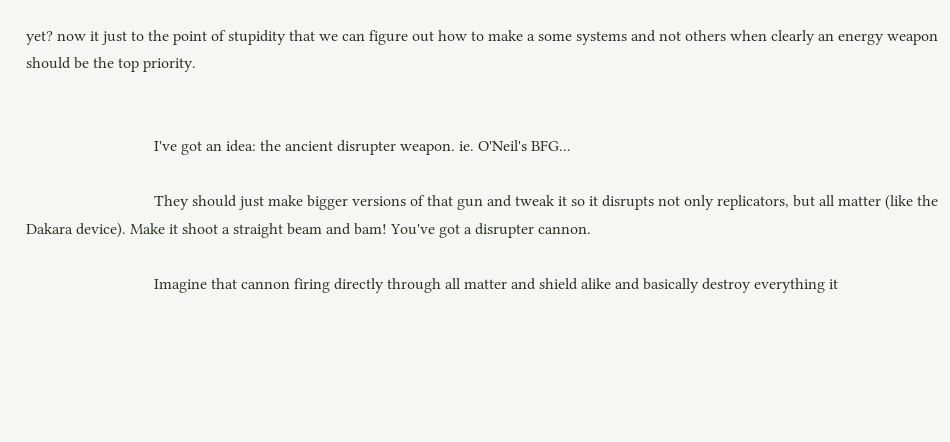yet? now it just to the point of stupidity that we can figure out how to make a some systems and not others when clearly an energy weapon should be the top priority.


                                I've got an idea: the ancient disrupter weapon. ie. O'Neil's BFG...

                                They should just make bigger versions of that gun and tweak it so it disrupts not only replicators, but all matter (like the Dakara device). Make it shoot a straight beam and bam! You've got a disrupter cannon.

                                Imagine that cannon firing directly through all matter and shield alike and basically destroy everything it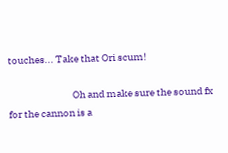touches... Take that Ori scum!

                                Oh and make sure the sound fx for the cannon is a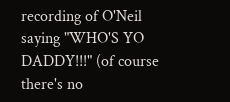recording of O'Neil saying "WHO'S YO DADDY!!!" (of course there's no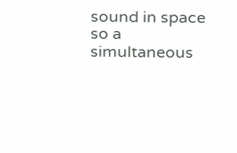sound in space so a simultaneous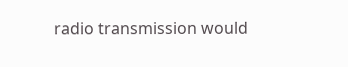radio transmission would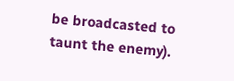be broadcasted to taunt the enemy).